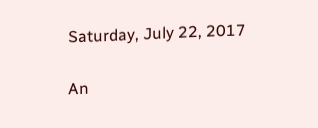Saturday, July 22, 2017

An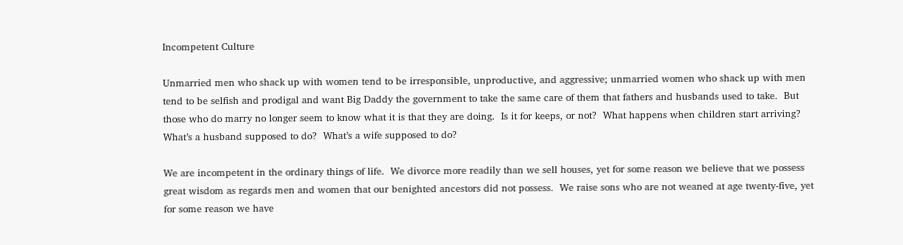Incompetent Culture

Unmarried men who shack up with women tend to be irresponsible, unproductive, and aggressive; unmarried women who shack up with men tend to be selfish and prodigal and want Big Daddy the government to take the same care of them that fathers and husbands used to take.  But those who do marry no longer seem to know what it is that they are doing.  Is it for keeps, or not?  What happens when children start arriving?  What’s a husband supposed to do?  What’s a wife supposed to do?

We are incompetent in the ordinary things of life.  We divorce more readily than we sell houses, yet for some reason we believe that we possess great wisdom as regards men and women that our benighted ancestors did not possess.  We raise sons who are not weaned at age twenty-five, yet for some reason we have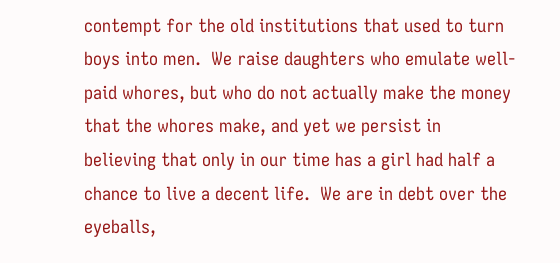contempt for the old institutions that used to turn boys into men.  We raise daughters who emulate well-paid whores, but who do not actually make the money that the whores make, and yet we persist in believing that only in our time has a girl had half a chance to live a decent life.  We are in debt over the eyeballs,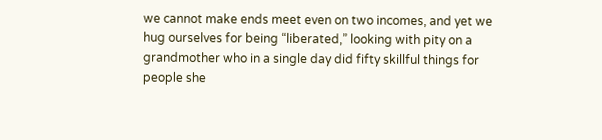we cannot make ends meet even on two incomes, and yet we hug ourselves for being “liberated,” looking with pity on a grandmother who in a single day did fifty skillful things for people she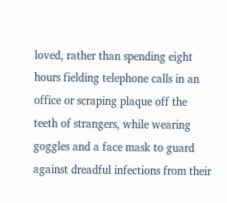loved, rather than spending eight hours fielding telephone calls in an office or scraping plaque off the teeth of strangers, while wearing goggles and a face mask to guard against dreadful infections from their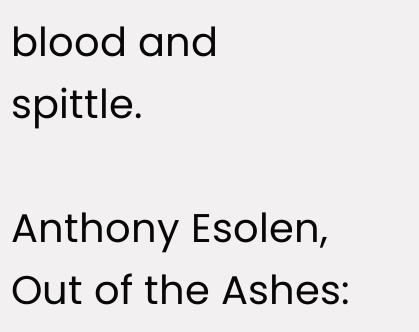blood and spittle.

Anthony Esolen, Out of the Ashes: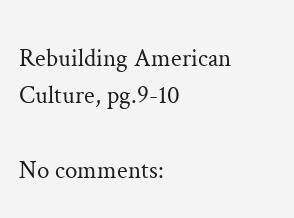Rebuilding American Culture, pg.9-10

No comments: